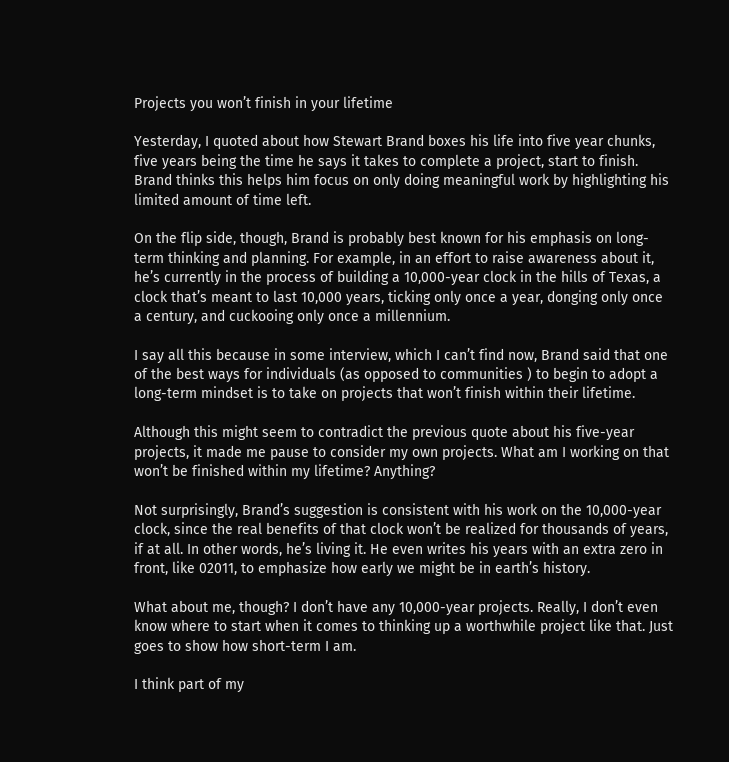Projects you won’t finish in your lifetime

Yesterday, I quoted about how Stewart Brand boxes his life into five year chunks, five years being the time he says it takes to complete a project, start to finish. Brand thinks this helps him focus on only doing meaningful work by highlighting his limited amount of time left.

On the flip side, though, Brand is probably best known for his emphasis on long-term thinking and planning. For example, in an effort to raise awareness about it, he’s currently in the process of building a 10,000-year clock in the hills of Texas, a clock that’s meant to last 10,000 years, ticking only once a year, donging only once a century, and cuckooing only once a millennium.

I say all this because in some interview, which I can’t find now, Brand said that one of the best ways for individuals (as opposed to communities ) to begin to adopt a long-term mindset is to take on projects that won’t finish within their lifetime.

Although this might seem to contradict the previous quote about his five-year projects, it made me pause to consider my own projects. What am I working on that won’t be finished within my lifetime? Anything?

Not surprisingly, Brand’s suggestion is consistent with his work on the 10,000-year clock, since the real benefits of that clock won’t be realized for thousands of years, if at all. In other words, he’s living it. He even writes his years with an extra zero in front, like 02011, to emphasize how early we might be in earth’s history.

What about me, though? I don’t have any 10,000-year projects. Really, I don’t even know where to start when it comes to thinking up a worthwhile project like that. Just goes to show how short-term I am.

I think part of my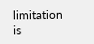limitation is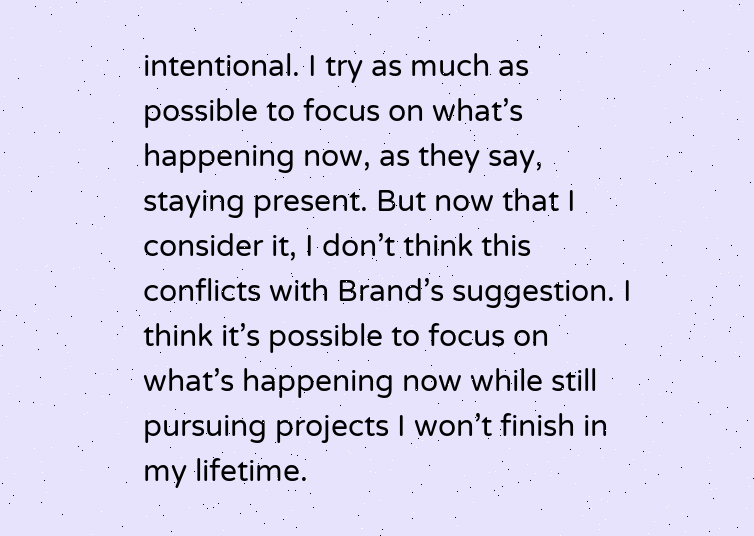intentional. I try as much as possible to focus on what’s happening now, as they say, staying present. But now that I consider it, I don’t think this conflicts with Brand’s suggestion. I think it’s possible to focus on what’s happening now while still pursuing projects I won’t finish in my lifetime.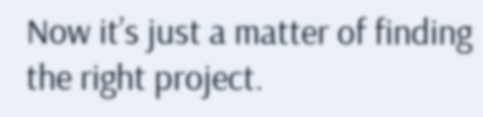Now it’s just a matter of finding the right project.